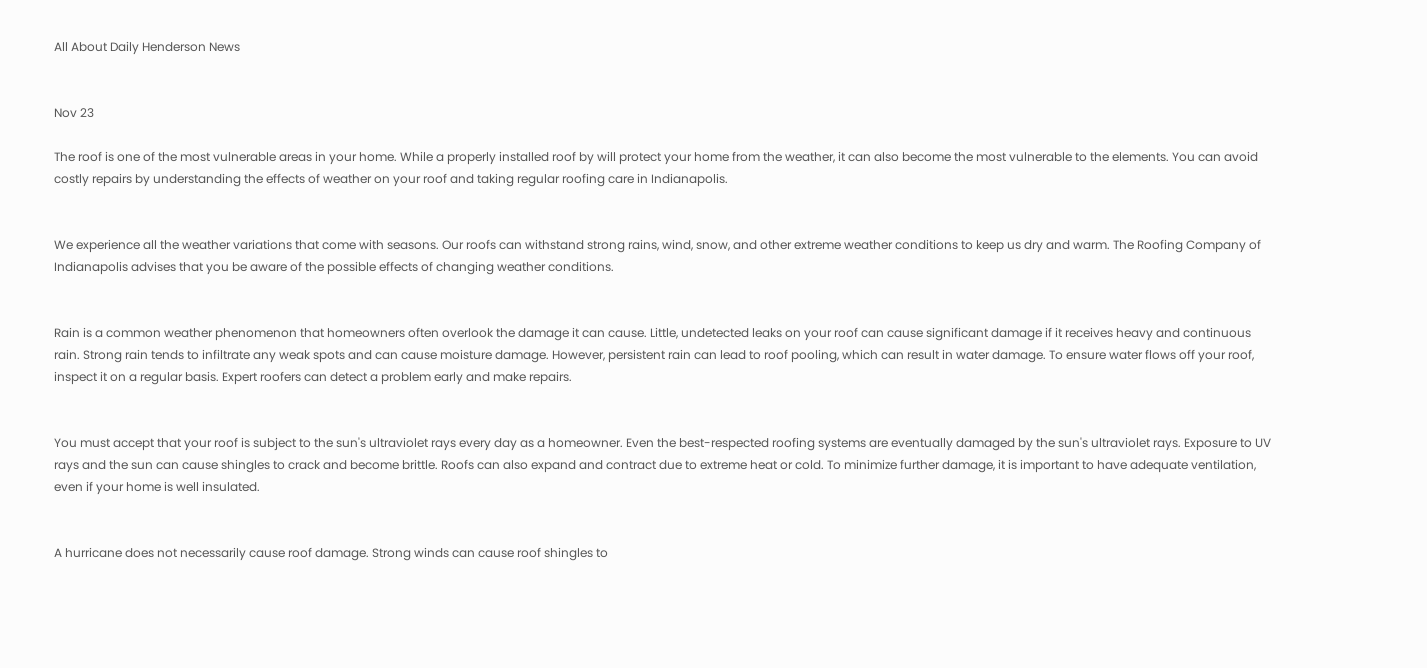All About Daily Henderson News


Nov 23

The roof is one of the most vulnerable areas in your home. While a properly installed roof by will protect your home from the weather, it can also become the most vulnerable to the elements. You can avoid costly repairs by understanding the effects of weather on your roof and taking regular roofing care in Indianapolis.


We experience all the weather variations that come with seasons. Our roofs can withstand strong rains, wind, snow, and other extreme weather conditions to keep us dry and warm. The Roofing Company of Indianapolis advises that you be aware of the possible effects of changing weather conditions.


Rain is a common weather phenomenon that homeowners often overlook the damage it can cause. Little, undetected leaks on your roof can cause significant damage if it receives heavy and continuous rain. Strong rain tends to infiltrate any weak spots and can cause moisture damage. However, persistent rain can lead to roof pooling, which can result in water damage. To ensure water flows off your roof, inspect it on a regular basis. Expert roofers can detect a problem early and make repairs.


You must accept that your roof is subject to the sun's ultraviolet rays every day as a homeowner. Even the best-respected roofing systems are eventually damaged by the sun's ultraviolet rays. Exposure to UV rays and the sun can cause shingles to crack and become brittle. Roofs can also expand and contract due to extreme heat or cold. To minimize further damage, it is important to have adequate ventilation, even if your home is well insulated.


A hurricane does not necessarily cause roof damage. Strong winds can cause roof shingles to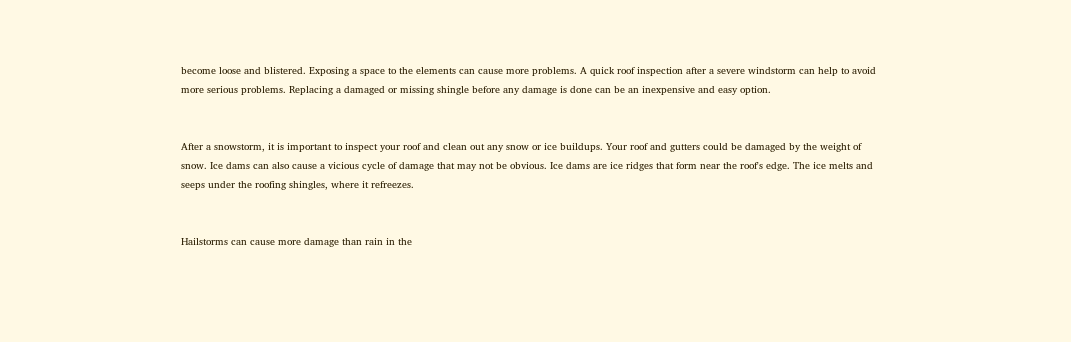become loose and blistered. Exposing a space to the elements can cause more problems. A quick roof inspection after a severe windstorm can help to avoid more serious problems. Replacing a damaged or missing shingle before any damage is done can be an inexpensive and easy option.


After a snowstorm, it is important to inspect your roof and clean out any snow or ice buildups. Your roof and gutters could be damaged by the weight of snow. Ice dams can also cause a vicious cycle of damage that may not be obvious. Ice dams are ice ridges that form near the roof's edge. The ice melts and seeps under the roofing shingles, where it refreezes.


Hailstorms can cause more damage than rain in the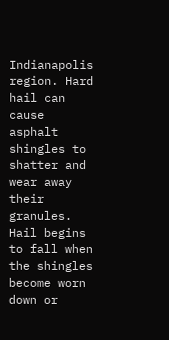Indianapolis region. Hard hail can cause asphalt shingles to shatter and wear away their granules. Hail begins to fall when the shingles become worn down or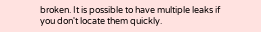broken. It is possible to have multiple leaks if you don't locate them quickly.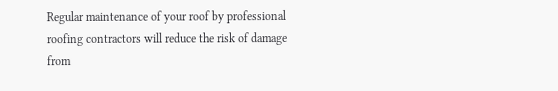Regular maintenance of your roof by professional roofing contractors will reduce the risk of damage from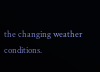the changing weather conditions.